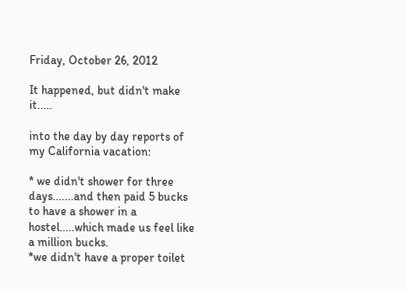Friday, October 26, 2012

It happened, but didn't make it.....

into the day by day reports of my California vacation:

* we didn't shower for three days.......and then paid 5 bucks to have a shower in a hostel.....which made us feel like a million bucks.
*we didn't have a proper toilet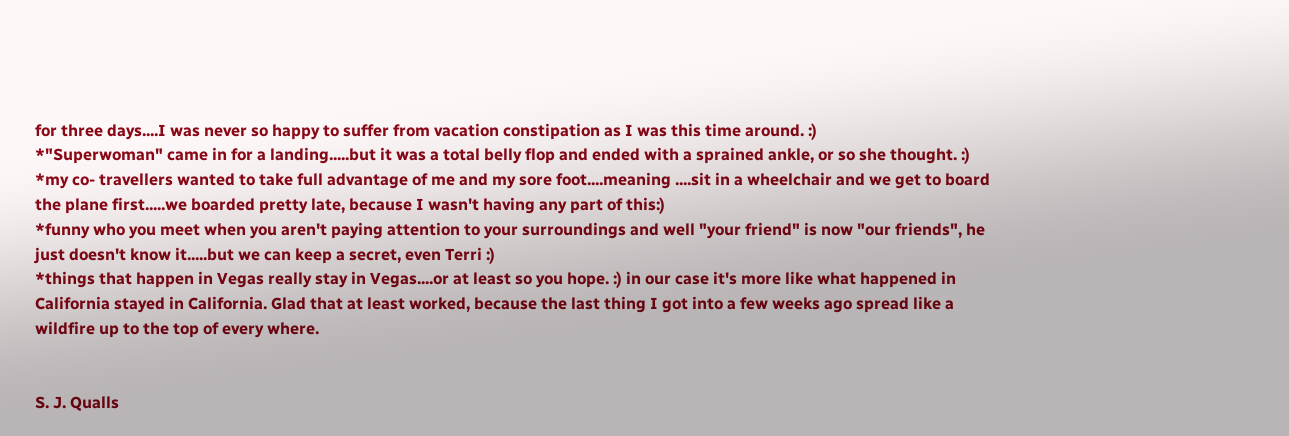for three days....I was never so happy to suffer from vacation constipation as I was this time around. :)
*"Superwoman" came in for a landing.....but it was a total belly flop and ended with a sprained ankle, or so she thought. :)
*my co- travellers wanted to take full advantage of me and my sore foot....meaning ....sit in a wheelchair and we get to board the plane first.....we boarded pretty late, because I wasn't having any part of this:)
*funny who you meet when you aren't paying attention to your surroundings and well "your friend" is now "our friends", he just doesn't know it.....but we can keep a secret, even Terri :)
*things that happen in Vegas really stay in Vegas....or at least so you hope. :) in our case it's more like what happened in California stayed in California. Glad that at least worked, because the last thing I got into a few weeks ago spread like a wildfire up to the top of every where.


S. J. Qualls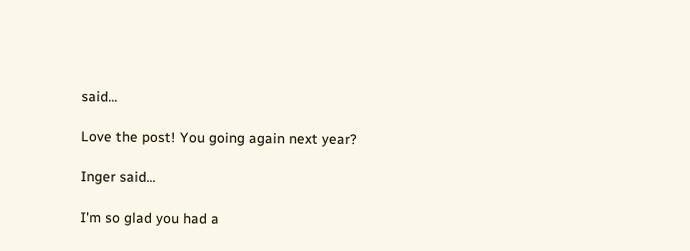said...

Love the post! You going again next year?

Inger said...

I'm so glad you had a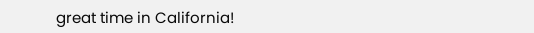great time in California!